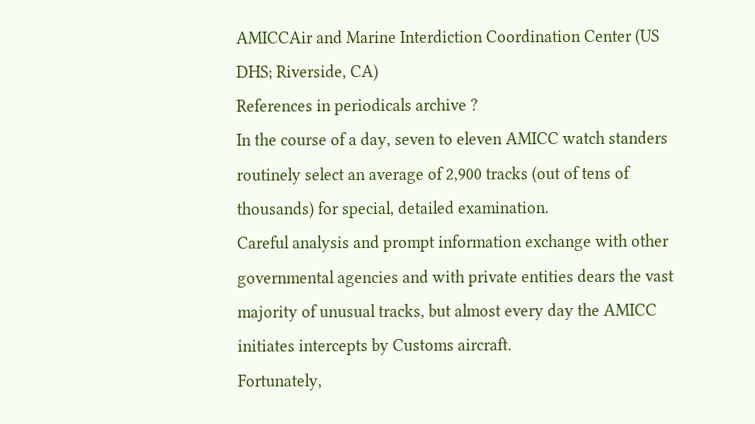AMICCAir and Marine Interdiction Coordination Center (US DHS; Riverside, CA)
References in periodicals archive ?
In the course of a day, seven to eleven AMICC watch standers routinely select an average of 2,900 tracks (out of tens of thousands) for special, detailed examination.
Careful analysis and prompt information exchange with other governmental agencies and with private entities dears the vast majority of unusual tracks, but almost every day the AMICC initiates intercepts by Customs aircraft.
Fortunately,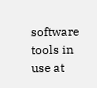software tools in use at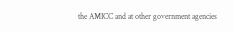the AMICC and at other government agencies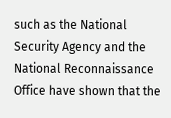such as the National Security Agency and the National Reconnaissance Office have shown that the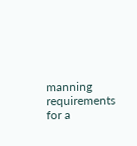manning requirements for a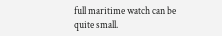full maritime watch can be quite small.